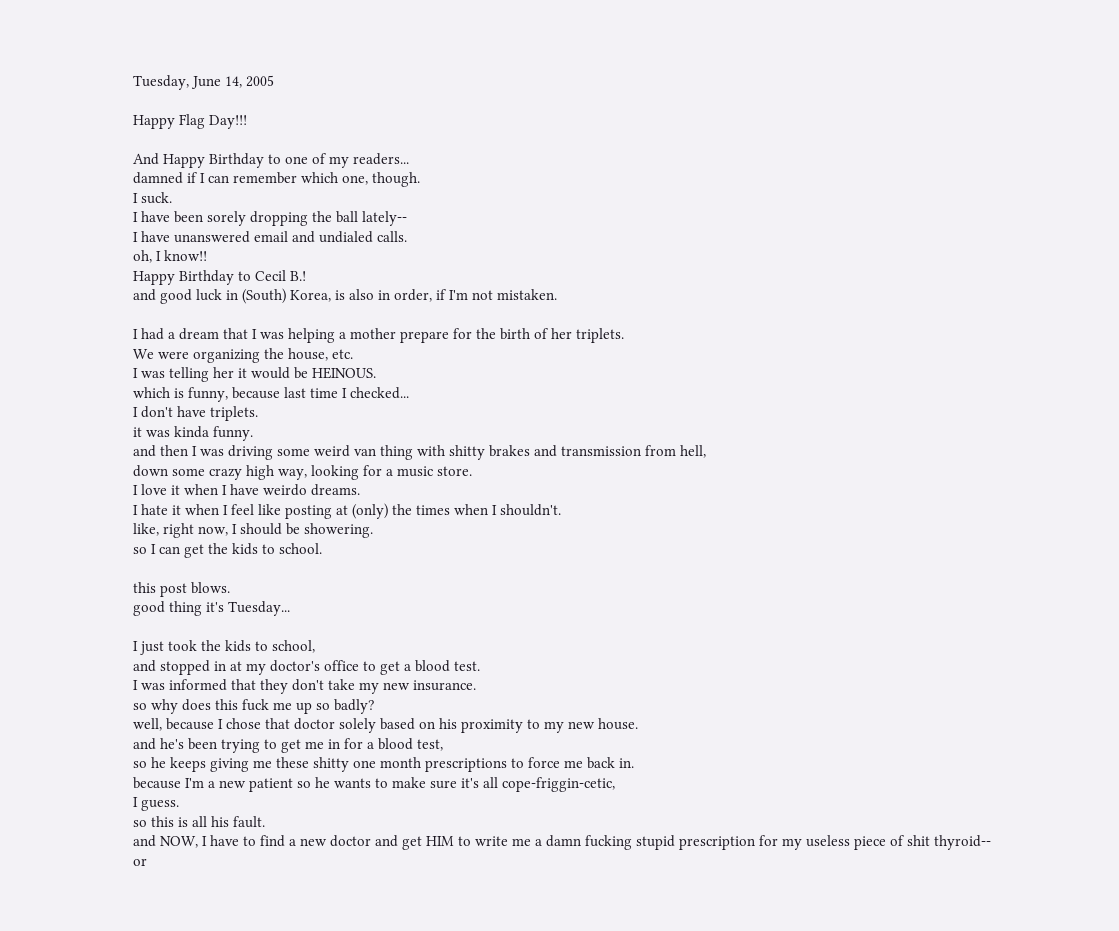Tuesday, June 14, 2005

Happy Flag Day!!!

And Happy Birthday to one of my readers...
damned if I can remember which one, though.
I suck.
I have been sorely dropping the ball lately--
I have unanswered email and undialed calls.
oh, I know!!
Happy Birthday to Cecil B.!
and good luck in (South) Korea, is also in order, if I'm not mistaken.

I had a dream that I was helping a mother prepare for the birth of her triplets.
We were organizing the house, etc.
I was telling her it would be HEINOUS.
which is funny, because last time I checked...
I don't have triplets.
it was kinda funny.
and then I was driving some weird van thing with shitty brakes and transmission from hell,
down some crazy high way, looking for a music store.
I love it when I have weirdo dreams.
I hate it when I feel like posting at (only) the times when I shouldn't.
like, right now, I should be showering.
so I can get the kids to school.

this post blows.
good thing it's Tuesday...

I just took the kids to school,
and stopped in at my doctor's office to get a blood test.
I was informed that they don't take my new insurance.
so why does this fuck me up so badly?
well, because I chose that doctor solely based on his proximity to my new house.
and he's been trying to get me in for a blood test,
so he keeps giving me these shitty one month prescriptions to force me back in.
because I'm a new patient so he wants to make sure it's all cope-friggin-cetic,
I guess.
so this is all his fault.
and NOW, I have to find a new doctor and get HIM to write me a damn fucking stupid prescription for my useless piece of shit thyroid--
or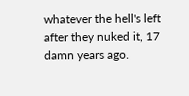whatever the hell's left after they nuked it, 17 damn years ago.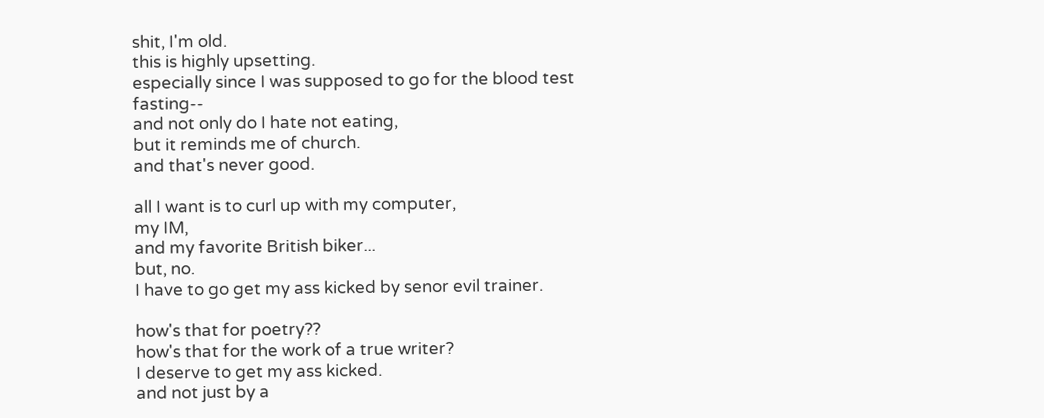shit, I'm old.
this is highly upsetting.
especially since I was supposed to go for the blood test fasting--
and not only do I hate not eating,
but it reminds me of church.
and that's never good.

all I want is to curl up with my computer,
my IM,
and my favorite British biker...
but, no.
I have to go get my ass kicked by senor evil trainer.

how's that for poetry??
how's that for the work of a true writer?
I deserve to get my ass kicked.
and not just by a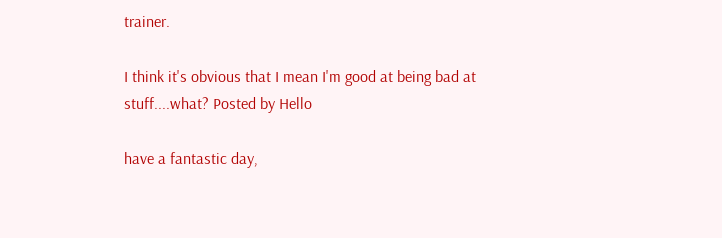trainer.

I think it's obvious that I mean I'm good at being bad at stuff....what? Posted by Hello

have a fantastic day,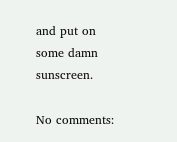and put on some damn sunscreen.

No comments: